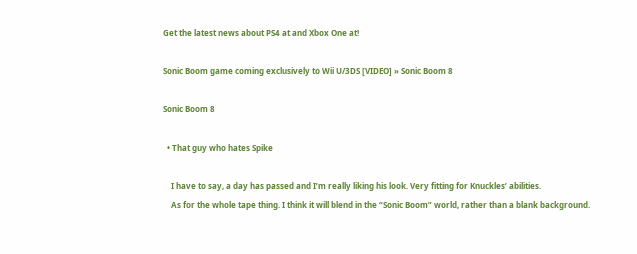Get the latest news about PS4 at and Xbox One at!

Sonic Boom game coming exclusively to Wii U/3DS [VIDEO] » Sonic Boom 8

Sonic Boom 8

  • That guy who hates Spike

    I have to say, a day has passed and I’m really liking his look. Very fitting for Knuckles’ abilities.
    As for the whole tape thing. I think it will blend in the “Sonic Boom” world, rather than a blank background.